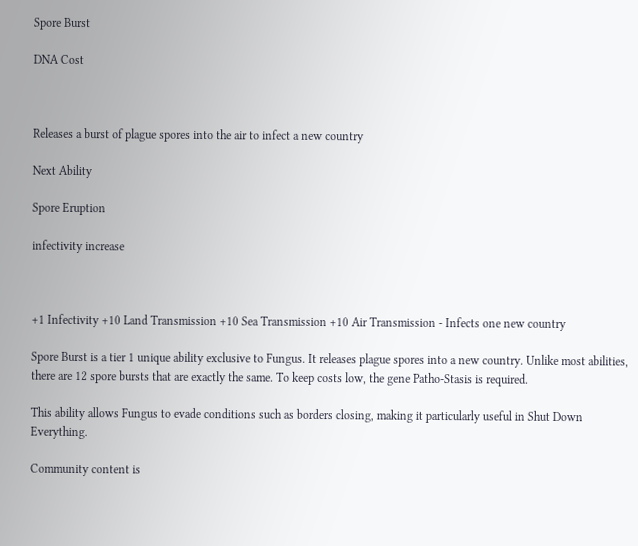Spore Burst

DNA Cost



Releases a burst of plague spores into the air to infect a new country

Next Ability

Spore Eruption

infectivity increase



+1 Infectivity +10 Land Transmission +10 Sea Transmission +10 Air Transmission - Infects one new country

Spore Burst is a tier 1 unique ability exclusive to Fungus. It releases plague spores into a new country. Unlike most abilities, there are 12 spore bursts that are exactly the same. To keep costs low, the gene Patho-Stasis is required.

This ability allows Fungus to evade conditions such as borders closing, making it particularly useful in Shut Down Everything.

Community content is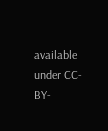available under CC-BY-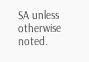SA unless otherwise noted.